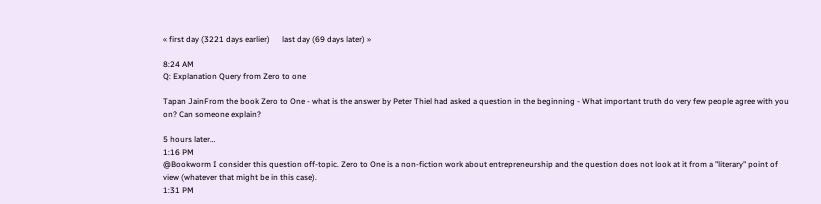« first day (3221 days earlier)      last day (69 days later) »

8:24 AM
Q: Explanation Query from Zero to one

Tapan JainFrom the book Zero to One - what is the answer by Peter Thiel had asked a question in the beginning - What important truth do very few people agree with you on? Can someone explain?

5 hours later…
1:16 PM
@Bookworm I consider this question off-topic. Zero to One is a non-fiction work about entrepreneurship and the question does not look at it from a "literary" point of view (whatever that might be in this case).
1:31 PM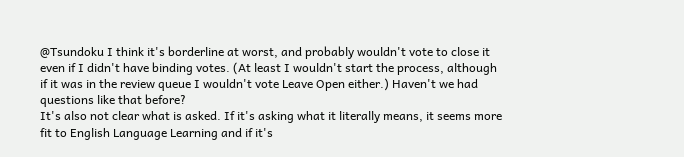@Tsundoku I think it's borderline at worst, and probably wouldn't vote to close it even if I didn't have binding votes. (At least I wouldn't start the process, although if it was in the review queue I wouldn't vote Leave Open either.) Haven't we had questions like that before?
It's also not clear what is asked. If it's asking what it literally means, it seems more fit to English Language Learning and if it's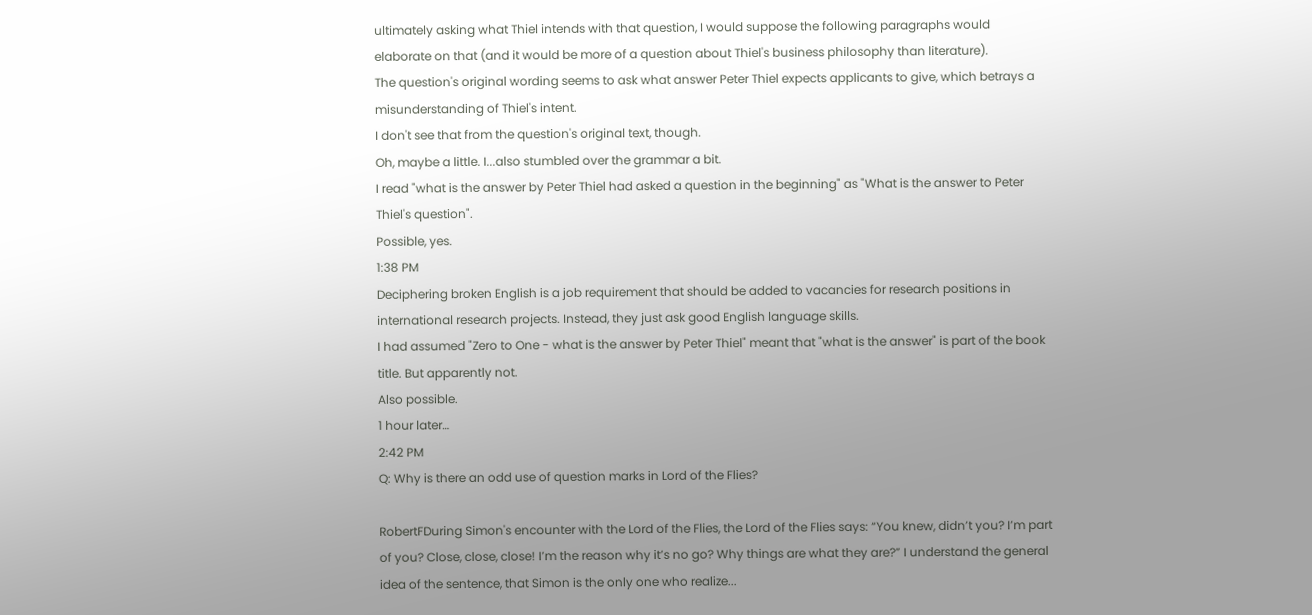ultimately asking what Thiel intends with that question, I would suppose the following paragraphs would elaborate on that (and it would be more of a question about Thiel's business philosophy than literature).
The question's original wording seems to ask what answer Peter Thiel expects applicants to give, which betrays a misunderstanding of Thiel's intent.
I don't see that from the question's original text, though.
Oh, maybe a little. I...also stumbled over the grammar a bit.
I read "what is the answer by Peter Thiel had asked a question in the beginning" as "What is the answer to Peter Thiel's question".
Possible, yes.
1:38 PM
Deciphering broken English is a job requirement that should be added to vacancies for research positions in international research projects. Instead, they just ask good English language skills.
I had assumed "Zero to One - what is the answer by Peter Thiel" meant that "what is the answer" is part of the book title. But apparently not.
Also possible.
1 hour later…
2:42 PM
Q: Why is there an odd use of question marks in Lord of the Flies?

RobertFDuring Simon's encounter with the Lord of the Flies, the Lord of the Flies says: “You knew, didn’t you? I’m part of you? Close, close, close! I’m the reason why it’s no go? Why things are what they are?” I understand the general idea of the sentence, that Simon is the only one who realize...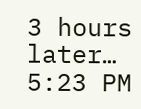3 hours later…
5:23 PM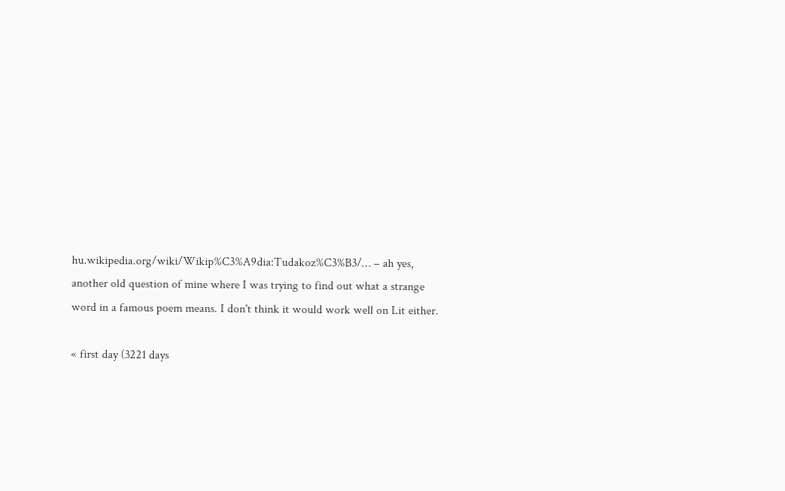hu.wikipedia.org/wiki/Wikip%C3%A9dia:Tudakoz%C3%B3/… – ah yes, another old question of mine where I was trying to find out what a strange word in a famous poem means. I don't think it would work well on Lit either.

« first day (3221 days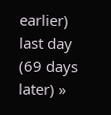earlier)      last day (69 days later) »